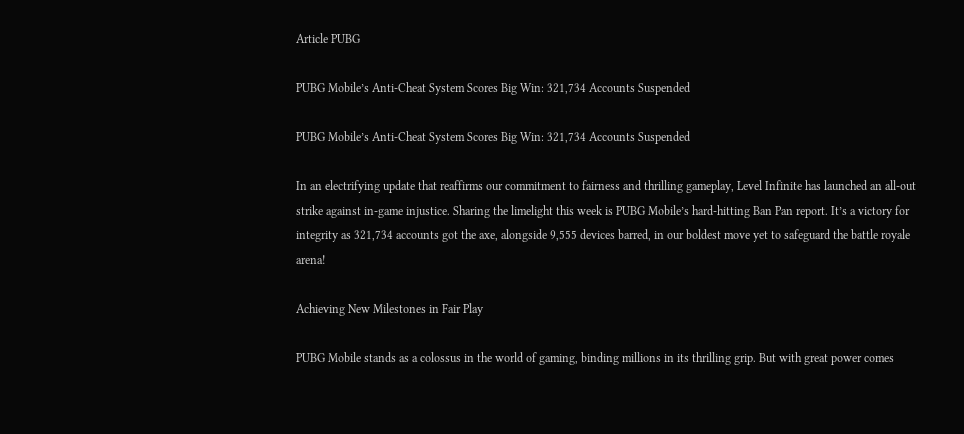Article PUBG

PUBG Mobile’s Anti-Cheat System Scores Big Win: 321,734 Accounts Suspended

PUBG Mobile’s Anti-Cheat System Scores Big Win: 321,734 Accounts Suspended

In an electrifying update that reaffirms our commitment to fairness and thrilling gameplay, Level Infinite has launched an all-out strike against in-game injustice. Sharing the limelight this week is PUBG Mobile’s hard-hitting Ban Pan report. It’s a victory for integrity as 321,734 accounts got the axe, alongside 9,555 devices barred, in our boldest move yet to safeguard the battle royale arena!

Achieving New Milestones in Fair Play

PUBG Mobile stands as a colossus in the world of gaming, binding millions in its thrilling grip. But with great power comes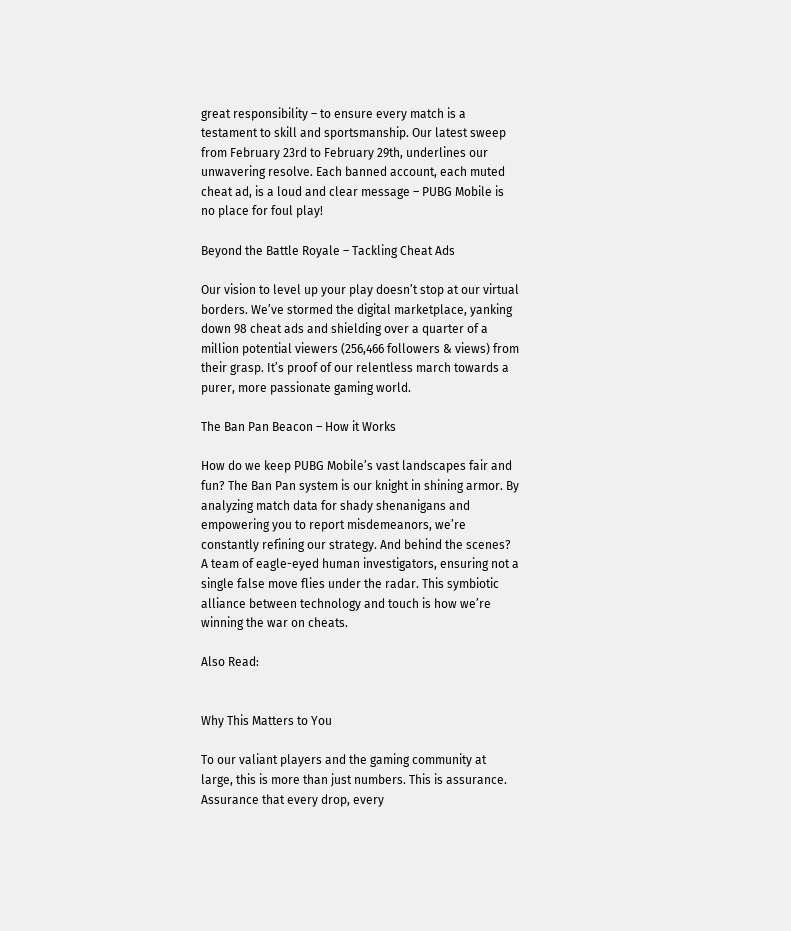great responsibility – to ensure every match is a testament to skill and sportsmanship. Our latest sweep from February 23rd to February 29th, underlines our unwavering resolve. Each banned account, each muted cheat ad, is a loud and clear message – PUBG Mobile is no place for foul play!

Beyond the Battle Royale – Tackling Cheat Ads

Our vision to level up your play doesn’t stop at our virtual borders. We’ve stormed the digital marketplace, yanking down 98 cheat ads and shielding over a quarter of a million potential viewers (256,466 followers & views) from their grasp. It’s proof of our relentless march towards a purer, more passionate gaming world.

The Ban Pan Beacon – How it Works

How do we keep PUBG Mobile’s vast landscapes fair and fun? The Ban Pan system is our knight in shining armor. By analyzing match data for shady shenanigans and empowering you to report misdemeanors, we’re constantly refining our strategy. And behind the scenes? A team of eagle-eyed human investigators, ensuring not a single false move flies under the radar. This symbiotic alliance between technology and touch is how we’re winning the war on cheats.

Also Read:


Why This Matters to You

To our valiant players and the gaming community at large, this is more than just numbers. This is assurance. Assurance that every drop, every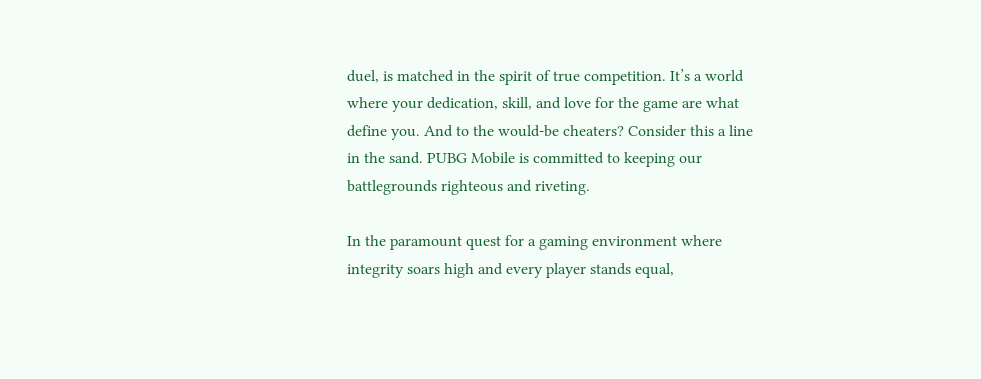duel, is matched in the spirit of true competition. It’s a world where your dedication, skill, and love for the game are what define you. And to the would-be cheaters? Consider this a line in the sand. PUBG Mobile is committed to keeping our battlegrounds righteous and riveting.

In the paramount quest for a gaming environment where integrity soars high and every player stands equal,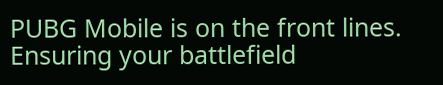PUBG Mobile is on the front lines. Ensuring your battlefield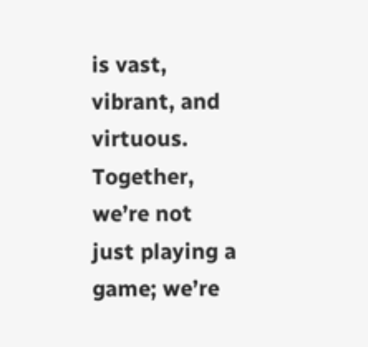is vast, vibrant, and virtuous. Together, we’re not just playing a game; we’re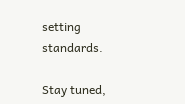setting standards.

Stay tuned,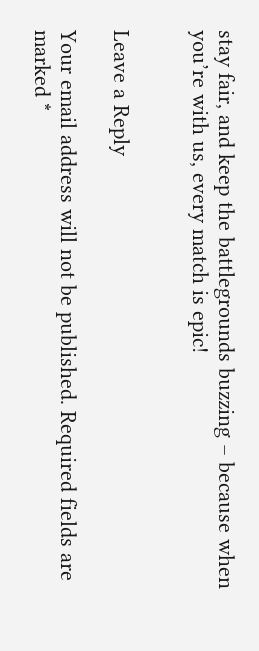stay fair, and keep the battlegrounds buzzing – because when you’re with us, every match is epic!


Leave a Reply

Your email address will not be published. Required fields are marked *